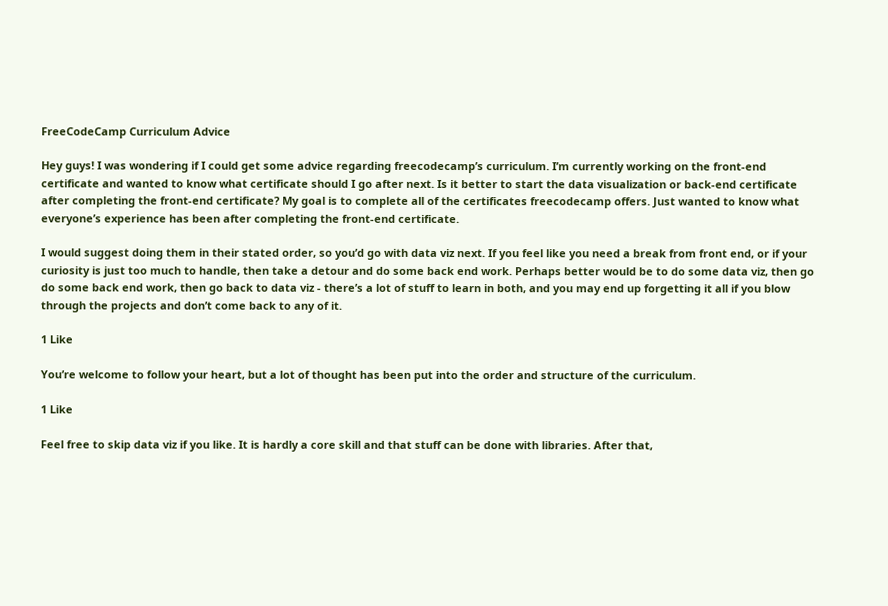FreeCodeCamp Curriculum Advice

Hey guys! I was wondering if I could get some advice regarding freecodecamp’s curriculum. I’m currently working on the front-end certificate and wanted to know what certificate should I go after next. Is it better to start the data visualization or back-end certificate after completing the front-end certificate? My goal is to complete all of the certificates freecodecamp offers. Just wanted to know what everyone’s experience has been after completing the front-end certificate.

I would suggest doing them in their stated order, so you’d go with data viz next. If you feel like you need a break from front end, or if your curiosity is just too much to handle, then take a detour and do some back end work. Perhaps better would be to do some data viz, then go do some back end work, then go back to data viz - there’s a lot of stuff to learn in both, and you may end up forgetting it all if you blow through the projects and don’t come back to any of it.

1 Like

You’re welcome to follow your heart, but a lot of thought has been put into the order and structure of the curriculum.

1 Like

Feel free to skip data viz if you like. It is hardly a core skill and that stuff can be done with libraries. After that,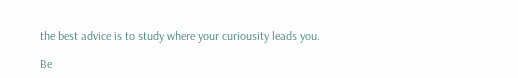the best advice is to study where your curiousity leads you.

Be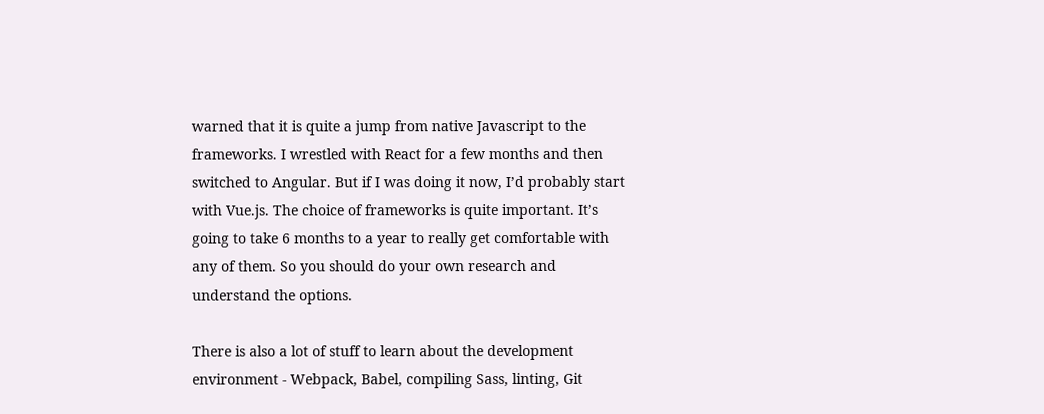warned that it is quite a jump from native Javascript to the frameworks. I wrestled with React for a few months and then switched to Angular. But if I was doing it now, I’d probably start with Vue.js. The choice of frameworks is quite important. It’s going to take 6 months to a year to really get comfortable with any of them. So you should do your own research and understand the options.

There is also a lot of stuff to learn about the development environment - Webpack, Babel, compiling Sass, linting, Git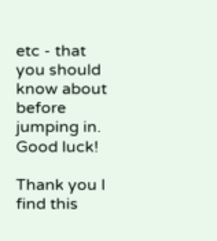etc - that you should know about before jumping in. Good luck!

Thank you I find this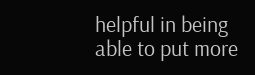helpful in being able to put more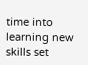time into learning new skills set